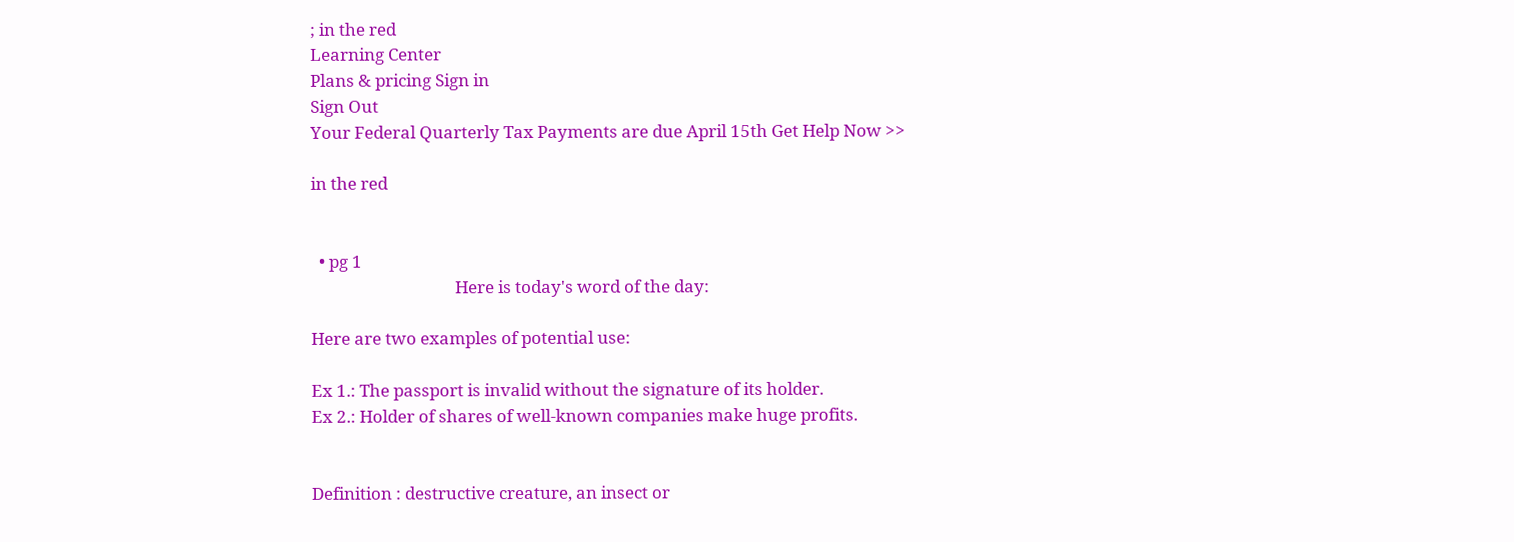; in the red
Learning Center
Plans & pricing Sign in
Sign Out
Your Federal Quarterly Tax Payments are due April 15th Get Help Now >>

in the red


  • pg 1
                                    Here is today's word of the day:

Here are two examples of potential use:

Ex 1.: The passport is invalid without the signature of its holder.
Ex 2.: Holder of shares of well-known companies make huge profits.


Definition : destructive creature, an insect or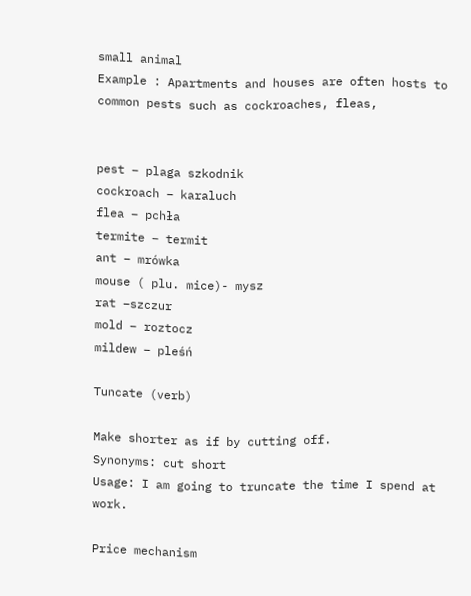small animal
Example : Apartments and houses are often hosts to common pests such as cockroaches, fleas,


pest – plaga szkodnik
cockroach – karaluch
flea – pchła
termite – termit
ant – mrówka
mouse ( plu. mice)- mysz
rat –szczur
mold – roztocz
mildew – pleśń

Tuncate (verb)

Make shorter as if by cutting off.
Synonyms: cut short
Usage: I am going to truncate the time I spend at work.

Price mechanism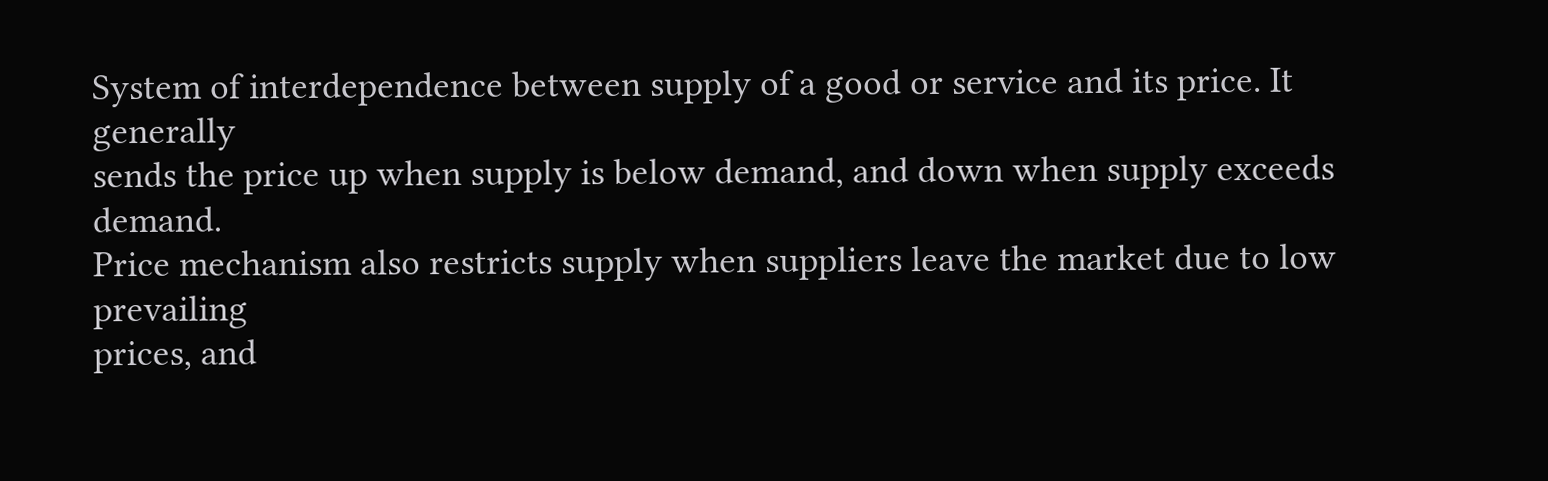System of interdependence between supply of a good or service and its price. It generally
sends the price up when supply is below demand, and down when supply exceeds demand.
Price mechanism also restricts supply when suppliers leave the market due to low prevailing
prices, and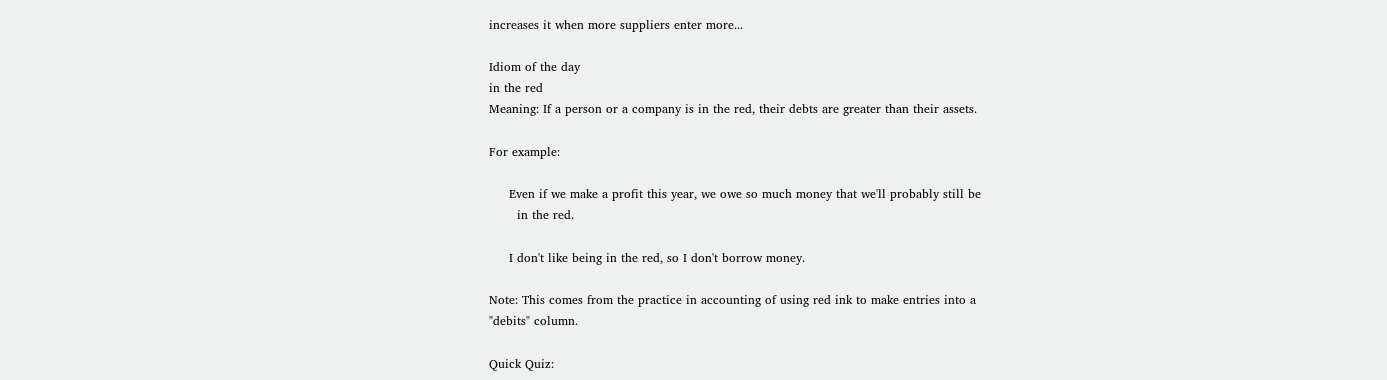increases it when more suppliers enter more...

Idiom of the day
in the red
Meaning: If a person or a company is in the red, their debts are greater than their assets.

For example:

     Even if we make a profit this year, we owe so much money that we'll probably still be
       in the red.

     I don't like being in the red, so I don't borrow money.

Note: This comes from the practice in accounting of using red ink to make entries into a
"debits" column.

Quick Quiz: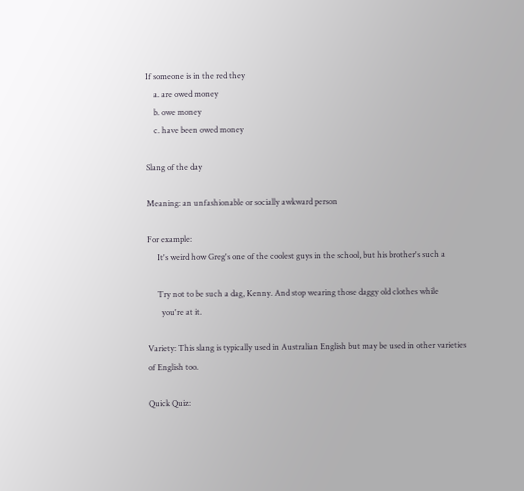If someone is in the red they
    a. are owed money
    b. owe money
    c. have been owed money

Slang of the day

Meaning: an unfashionable or socially awkward person

For example:
     It's weird how Greg's one of the coolest guys in the school, but his brother's such a

     Try not to be such a dag, Kenny. And stop wearing those daggy old clothes while
       you're at it.

Variety: This slang is typically used in Australian English but may be used in other varieties
of English too.

Quick Quiz: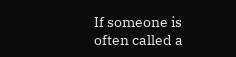If someone is often called a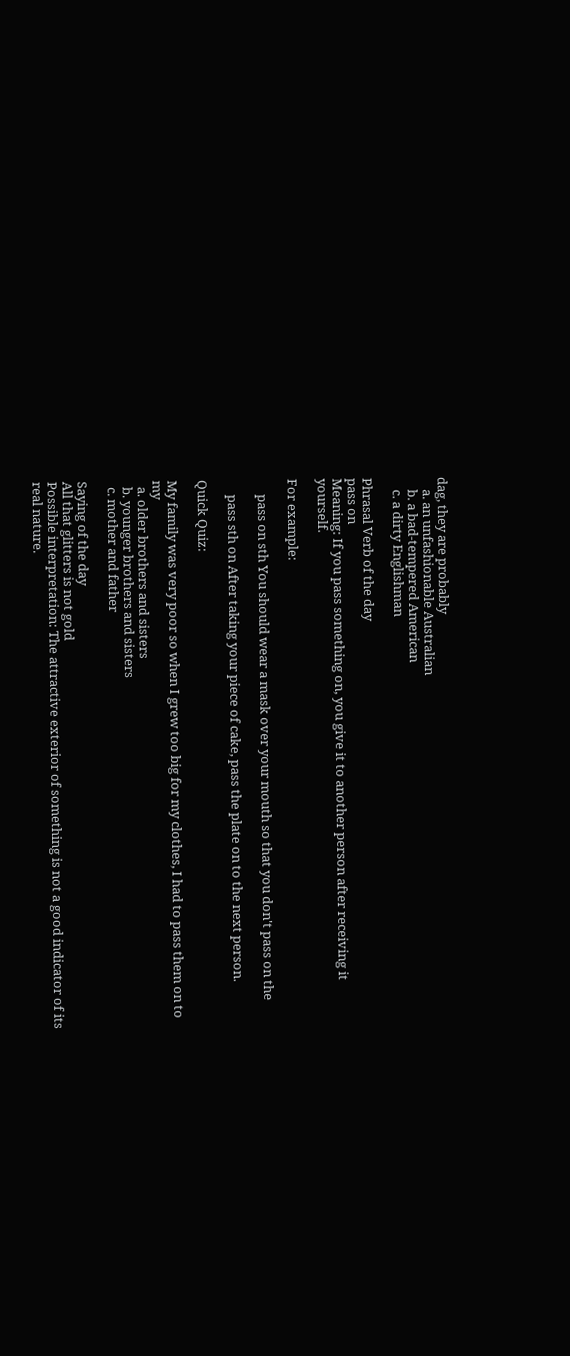dag, they are probably
    a. an unfashionable Australian
    b. a bad-tempered American
    c. a dirty Englishman

Phrasal Verb of the day
pass on
Meaning: If you pass something on, you give it to another person after receiving it yourself.

For example:

     pass on sth You should wear a mask over your mouth so that you don't pass on the

     pass sth on After taking your piece of cake, pass the plate on to the next person.

Quick Quiz:

My family was very poor so when I grew too big for my clothes, I had to pass them on to my
  a. older brothers and sisters
  b. younger brothers and sisters
  c. mother and father

Saying of the day
All that glitters is not gold
Possible interpretation: The attractive exterior of something is not a good indicator of its
real nature.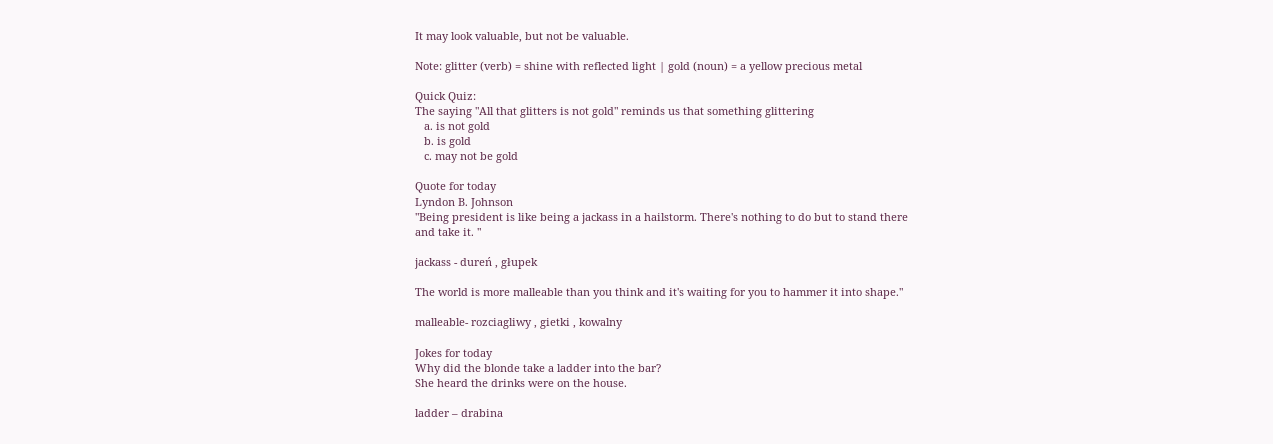It may look valuable, but not be valuable.

Note: glitter (verb) = shine with reflected light | gold (noun) = a yellow precious metal

Quick Quiz:
The saying "All that glitters is not gold" reminds us that something glittering
   a. is not gold
   b. is gold
   c. may not be gold

Quote for today
Lyndon B. Johnson
"Being president is like being a jackass in a hailstorm. There's nothing to do but to stand there
and take it. "

jackass - dureń , głupek

The world is more malleable than you think and it's waiting for you to hammer it into shape."

malleable- rozciagliwy , gietki , kowalny

Jokes for today
Why did the blonde take a ladder into the bar?
She heard the drinks were on the house.

ladder – drabina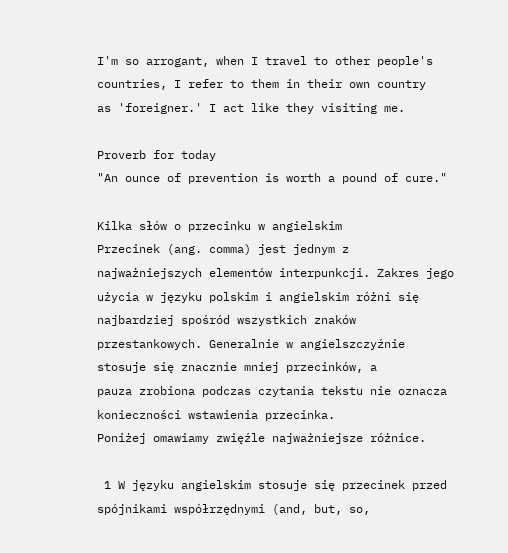I'm so arrogant, when I travel to other people's countries, I refer to them in their own country
as 'foreigner.' I act like they visiting me.

Proverb for today
"An ounce of prevention is worth a pound of cure."

Kilka słów o przecinku w angielskim
Przecinek (ang. comma) jest jednym z najważniejszych elementów interpunkcji. Zakres jego
użycia w języku polskim i angielskim różni się najbardziej spośród wszystkich znaków
przestankowych. Generalnie w angielszczyźnie stosuje się znacznie mniej przecinków, a
pauza zrobiona podczas czytania tekstu nie oznacza konieczności wstawienia przecinka.
Poniżej omawiamy zwięźle najważniejsze różnice.

 1 W języku angielskim stosuje się przecinek przed spójnikami współrzędnymi (and, but, so,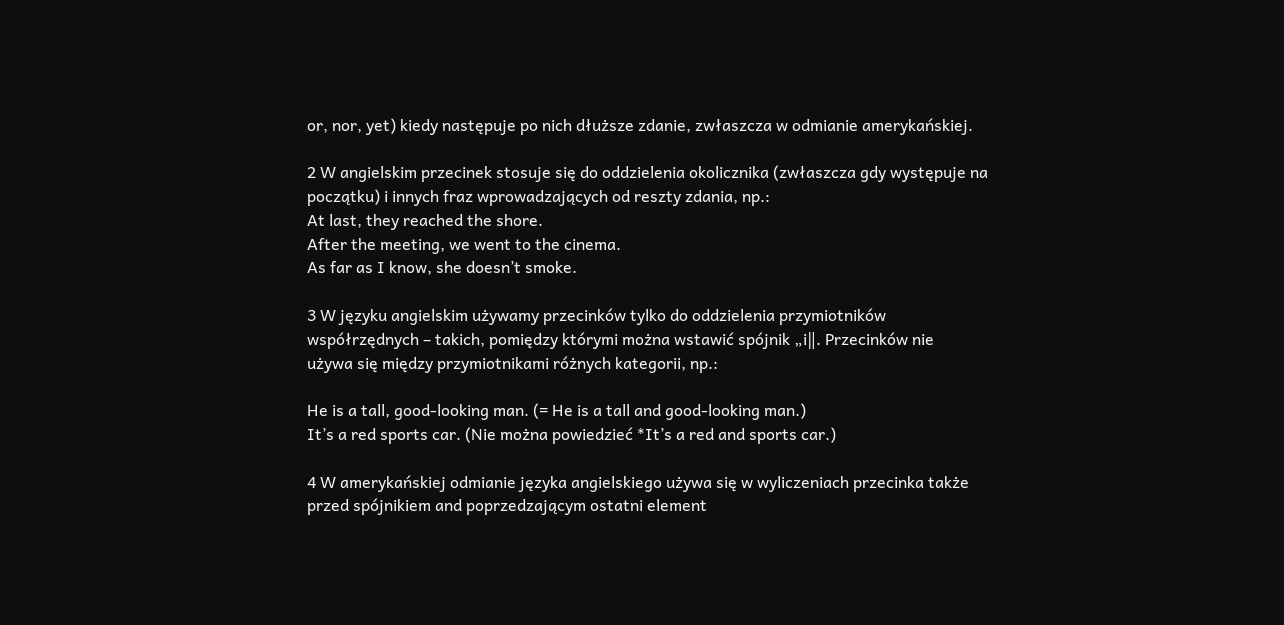or, nor, yet) kiedy następuje po nich dłuższe zdanie, zwłaszcza w odmianie amerykańskiej.

2 W angielskim przecinek stosuje się do oddzielenia okolicznika (zwłaszcza gdy występuje na
początku) i innych fraz wprowadzających od reszty zdania, np.:
At last, they reached the shore.
After the meeting, we went to the cinema.
As far as I know, she doesn’t smoke.

3 W języku angielskim używamy przecinków tylko do oddzielenia przymiotników
współrzędnych – takich, pomiędzy którymi można wstawić spójnik „i‖. Przecinków nie
używa się między przymiotnikami różnych kategorii, np.:

He is a tall, good-looking man. (= He is a tall and good-looking man.)
It’s a red sports car. (Nie można powiedzieć *It’s a red and sports car.)

4 W amerykańskiej odmianie języka angielskiego używa się w wyliczeniach przecinka także
przed spójnikiem and poprzedzającym ostatni element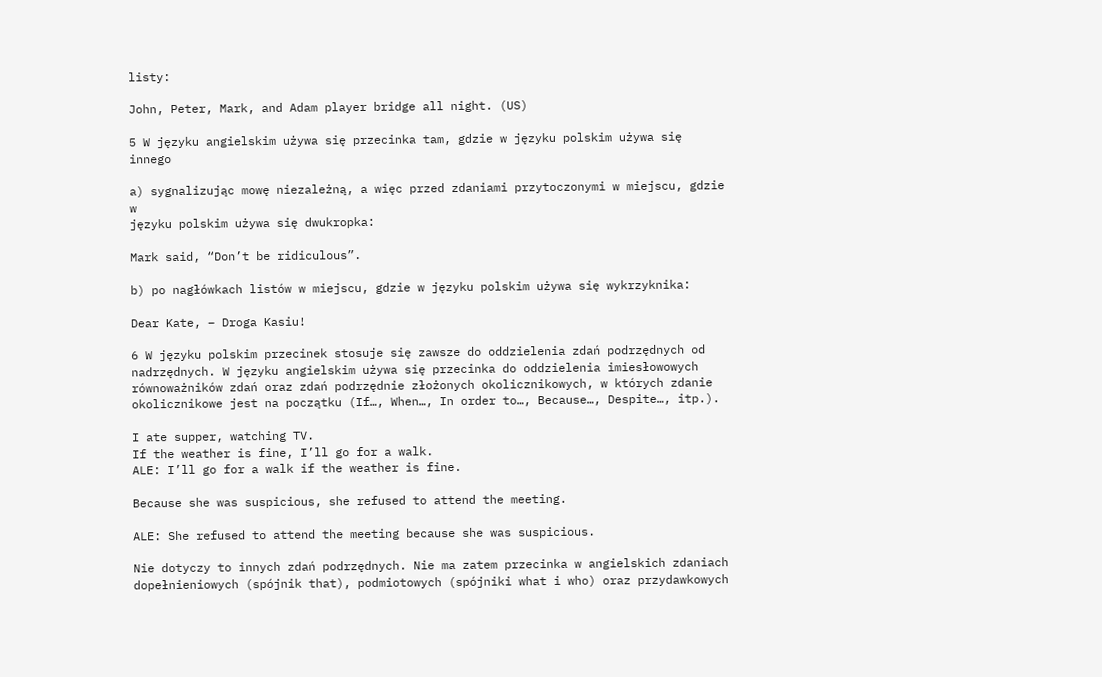listy:

John, Peter, Mark, and Adam player bridge all night. (US)

5 W języku angielskim używa się przecinka tam, gdzie w języku polskim używa się innego

a) sygnalizując mowę niezależną, a więc przed zdaniami przytoczonymi w miejscu, gdzie w
języku polskim używa się dwukropka:

Mark said, “Don’t be ridiculous”.

b) po nagłówkach listów w miejscu, gdzie w języku polskim używa się wykrzyknika:

Dear Kate, – Droga Kasiu!

6 W języku polskim przecinek stosuje się zawsze do oddzielenia zdań podrzędnych od
nadrzędnych. W języku angielskim używa się przecinka do oddzielenia imiesłowowych
równoważników zdań oraz zdań podrzędnie złożonych okolicznikowych, w których zdanie
okolicznikowe jest na początku (If…, When…, In order to…, Because…, Despite…, itp.).

I ate supper, watching TV.
If the weather is fine, I’ll go for a walk.
ALE: I’ll go for a walk if the weather is fine.

Because she was suspicious, she refused to attend the meeting.

ALE: She refused to attend the meeting because she was suspicious.

Nie dotyczy to innych zdań podrzędnych. Nie ma zatem przecinka w angielskich zdaniach
dopełnieniowych (spójnik that), podmiotowych (spójniki what i who) oraz przydawkowych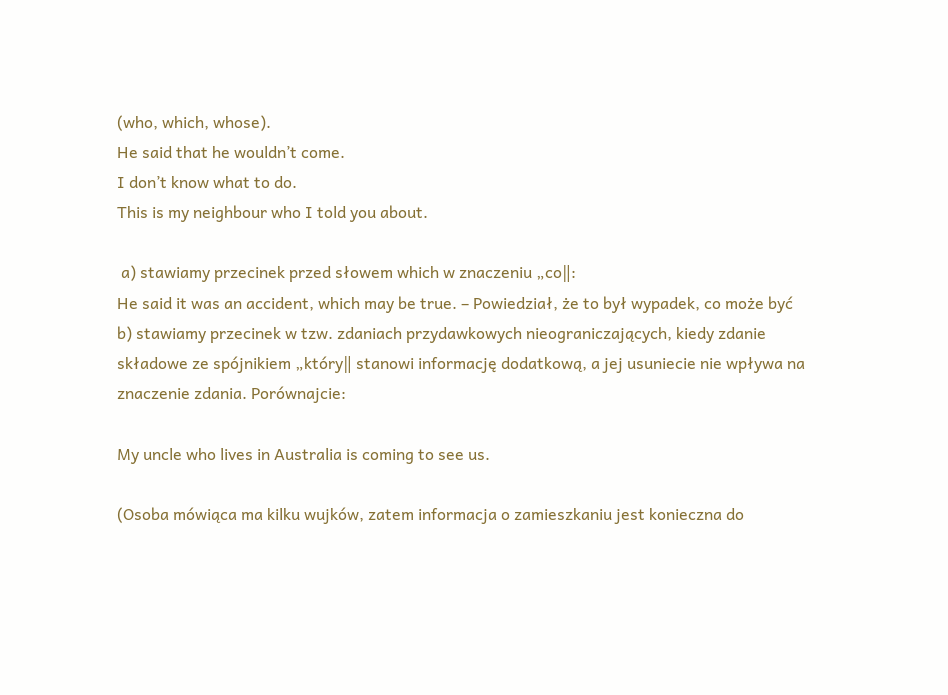(who, which, whose).
He said that he wouldn’t come.
I don’t know what to do.
This is my neighbour who I told you about.

 a) stawiamy przecinek przed słowem which w znaczeniu „co‖:
He said it was an accident, which may be true. – Powiedział, że to był wypadek, co może być
b) stawiamy przecinek w tzw. zdaniach przydawkowych nieograniczających, kiedy zdanie
składowe ze spójnikiem „który‖ stanowi informację dodatkową, a jej usuniecie nie wpływa na
znaczenie zdania. Porównajcie:

My uncle who lives in Australia is coming to see us.

(Osoba mówiąca ma kilku wujków, zatem informacja o zamieszkaniu jest konieczna do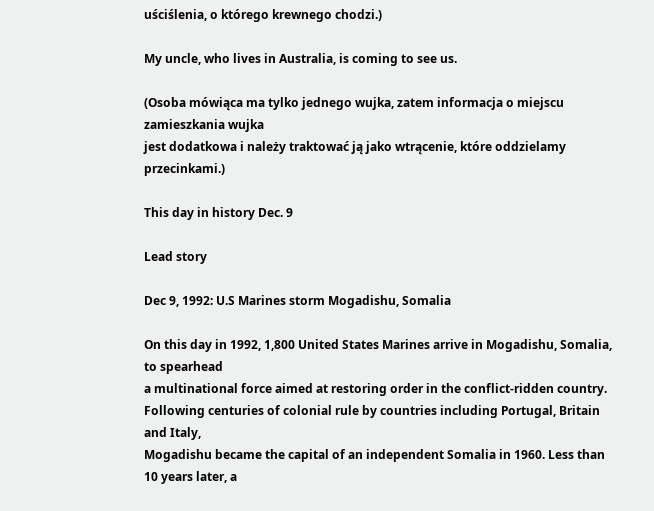uściślenia, o którego krewnego chodzi.)

My uncle, who lives in Australia, is coming to see us.

(Osoba mówiąca ma tylko jednego wujka, zatem informacja o miejscu zamieszkania wujka
jest dodatkowa i należy traktować ją jako wtrącenie, które oddzielamy przecinkami.)

This day in history Dec. 9

Lead story

Dec 9, 1992: U.S Marines storm Mogadishu, Somalia

On this day in 1992, 1,800 United States Marines arrive in Mogadishu, Somalia, to spearhead
a multinational force aimed at restoring order in the conflict-ridden country.
Following centuries of colonial rule by countries including Portugal, Britain and Italy,
Mogadishu became the capital of an independent Somalia in 1960. Less than 10 years later, a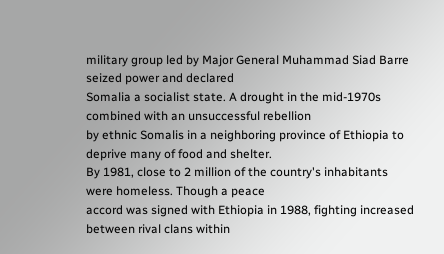military group led by Major General Muhammad Siad Barre seized power and declared
Somalia a socialist state. A drought in the mid-1970s combined with an unsuccessful rebellion
by ethnic Somalis in a neighboring province of Ethiopia to deprive many of food and shelter.
By 1981, close to 2 million of the country's inhabitants were homeless. Though a peace
accord was signed with Ethiopia in 1988, fighting increased between rival clans within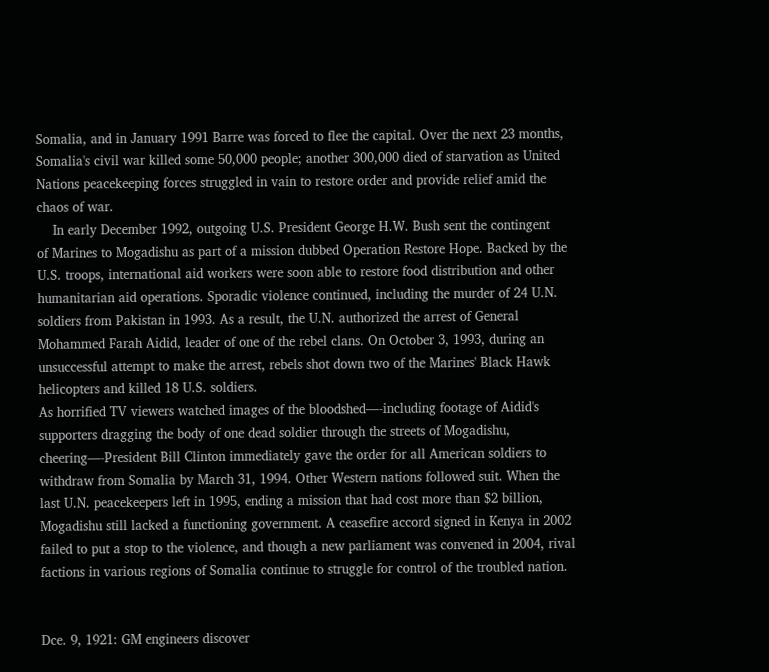Somalia, and in January 1991 Barre was forced to flee the capital. Over the next 23 months,
Somalia's civil war killed some 50,000 people; another 300,000 died of starvation as United
Nations peacekeeping forces struggled in vain to restore order and provide relief amid the
chaos of war.
    In early December 1992, outgoing U.S. President George H.W. Bush sent the contingent
of Marines to Mogadishu as part of a mission dubbed Operation Restore Hope. Backed by the
U.S. troops, international aid workers were soon able to restore food distribution and other
humanitarian aid operations. Sporadic violence continued, including the murder of 24 U.N.
soldiers from Pakistan in 1993. As a result, the U.N. authorized the arrest of General
Mohammed Farah Aidid, leader of one of the rebel clans. On October 3, 1993, during an
unsuccessful attempt to make the arrest, rebels shot down two of the Marines' Black Hawk
helicopters and killed 18 U.S. soldiers.
As horrified TV viewers watched images of the bloodshed—-including footage of Aidid's
supporters dragging the body of one dead soldier through the streets of Mogadishu,
cheering—-President Bill Clinton immediately gave the order for all American soldiers to
withdraw from Somalia by March 31, 1994. Other Western nations followed suit. When the
last U.N. peacekeepers left in 1995, ending a mission that had cost more than $2 billion,
Mogadishu still lacked a functioning government. A ceasefire accord signed in Kenya in 2002
failed to put a stop to the violence, and though a new parliament was convened in 2004, rival
factions in various regions of Somalia continue to struggle for control of the troubled nation.


Dce. 9, 1921: GM engineers discover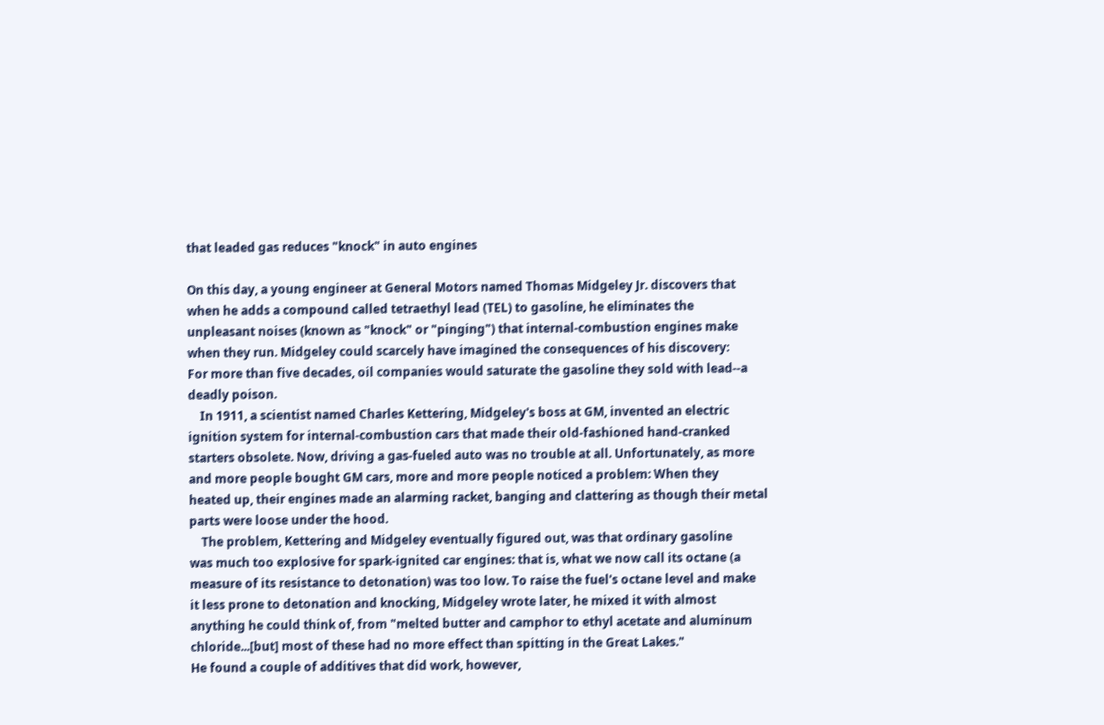that leaded gas reduces "knock" in auto engines

On this day, a young engineer at General Motors named Thomas Midgeley Jr. discovers that
when he adds a compound called tetraethyl lead (TEL) to gasoline, he eliminates the
unpleasant noises (known as "knock" or "pinging") that internal-combustion engines make
when they run. Midgeley could scarcely have imagined the consequences of his discovery:
For more than five decades, oil companies would saturate the gasoline they sold with lead--a
deadly poison.
    In 1911, a scientist named Charles Kettering, Midgeley's boss at GM, invented an electric
ignition system for internal-combustion cars that made their old-fashioned hand-cranked
starters obsolete. Now, driving a gas-fueled auto was no trouble at all. Unfortunately, as more
and more people bought GM cars, more and more people noticed a problem: When they
heated up, their engines made an alarming racket, banging and clattering as though their metal
parts were loose under the hood.
    The problem, Kettering and Midgeley eventually figured out, was that ordinary gasoline
was much too explosive for spark-ignited car engines: that is, what we now call its octane (a
measure of its resistance to detonation) was too low. To raise the fuel's octane level and make
it less prone to detonation and knocking, Midgeley wrote later, he mixed it with almost
anything he could think of, from "melted butter and camphor to ethyl acetate and aluminum
chloride...[but] most of these had no more effect than spitting in the Great Lakes."
He found a couple of additives that did work, however,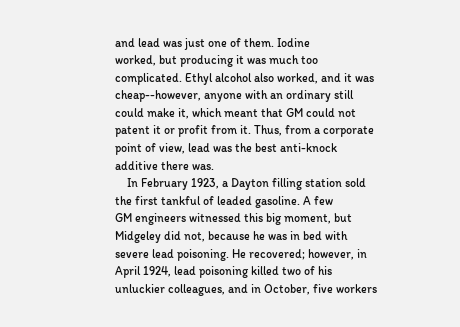and lead was just one of them. Iodine
worked, but producing it was much too complicated. Ethyl alcohol also worked, and it was
cheap--however, anyone with an ordinary still could make it, which meant that GM could not
patent it or profit from it. Thus, from a corporate point of view, lead was the best anti-knock
additive there was.
    In February 1923, a Dayton filling station sold the first tankful of leaded gasoline. A few
GM engineers witnessed this big moment, but Midgeley did not, because he was in bed with
severe lead poisoning. He recovered; however, in April 1924, lead poisoning killed two of his
unluckier colleagues, and in October, five workers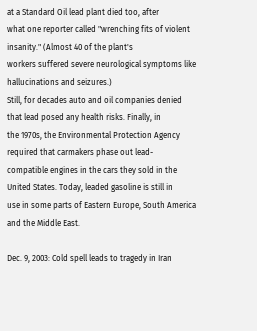at a Standard Oil lead plant died too, after
what one reporter called "wrenching fits of violent insanity." (Almost 40 of the plant's
workers suffered severe neurological symptoms like hallucinations and seizures.)
Still, for decades auto and oil companies denied that lead posed any health risks. Finally, in
the 1970s, the Environmental Protection Agency required that carmakers phase out lead-
compatible engines in the cars they sold in the United States. Today, leaded gasoline is still in
use in some parts of Eastern Europe, South America and the Middle East.

Dec. 9, 2003: Cold spell leads to tragedy in Iran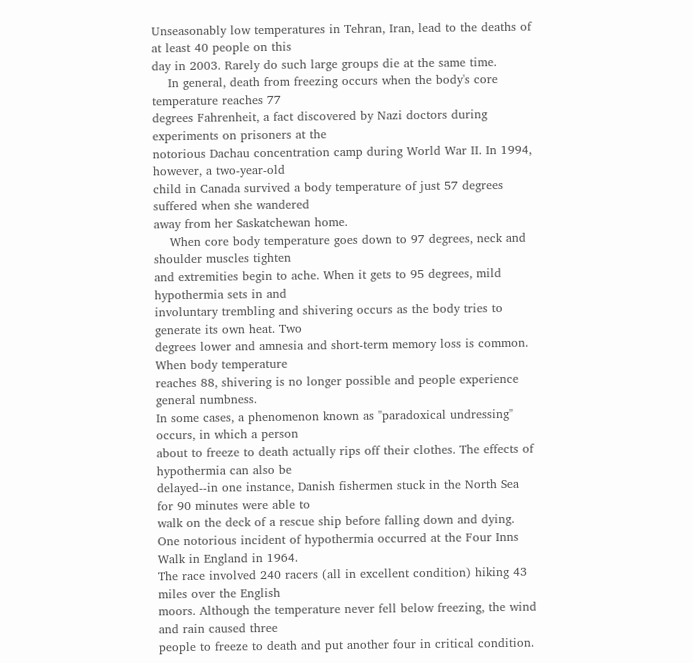Unseasonably low temperatures in Tehran, Iran, lead to the deaths of at least 40 people on this
day in 2003. Rarely do such large groups die at the same time.
    In general, death from freezing occurs when the body's core temperature reaches 77
degrees Fahrenheit, a fact discovered by Nazi doctors during experiments on prisoners at the
notorious Dachau concentration camp during World War II. In 1994, however, a two-year-old
child in Canada survived a body temperature of just 57 degrees suffered when she wandered
away from her Saskatchewan home.
    When core body temperature goes down to 97 degrees, neck and shoulder muscles tighten
and extremities begin to ache. When it gets to 95 degrees, mild hypothermia sets in and
involuntary trembling and shivering occurs as the body tries to generate its own heat. Two
degrees lower and amnesia and short-term memory loss is common. When body temperature
reaches 88, shivering is no longer possible and people experience general numbness.
In some cases, a phenomenon known as "paradoxical undressing" occurs, in which a person
about to freeze to death actually rips off their clothes. The effects of hypothermia can also be
delayed--in one instance, Danish fishermen stuck in the North Sea for 90 minutes were able to
walk on the deck of a rescue ship before falling down and dying.
One notorious incident of hypothermia occurred at the Four Inns Walk in England in 1964.
The race involved 240 racers (all in excellent condition) hiking 43 miles over the English
moors. Although the temperature never fell below freezing, the wind and rain caused three
people to freeze to death and put another four in critical condition.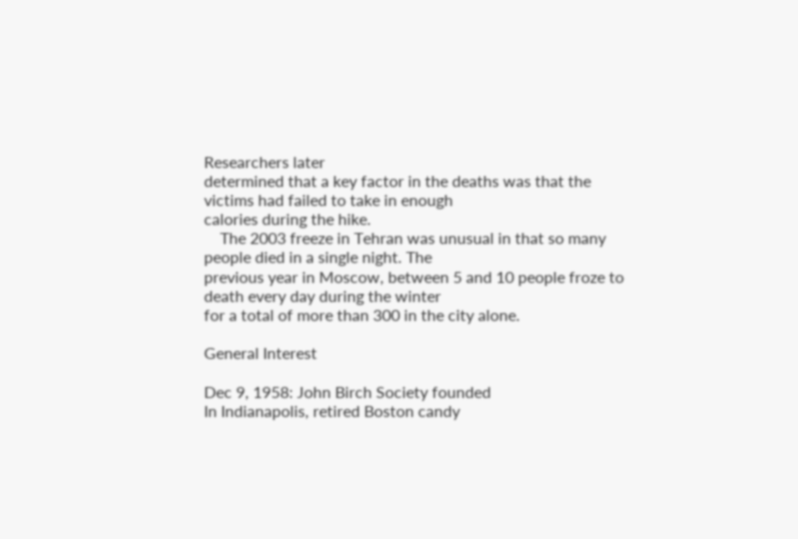Researchers later
determined that a key factor in the deaths was that the victims had failed to take in enough
calories during the hike.
    The 2003 freeze in Tehran was unusual in that so many people died in a single night. The
previous year in Moscow, between 5 and 10 people froze to death every day during the winter
for a total of more than 300 in the city alone.

General Interest

Dec 9, 1958: John Birch Society founded
In Indianapolis, retired Boston candy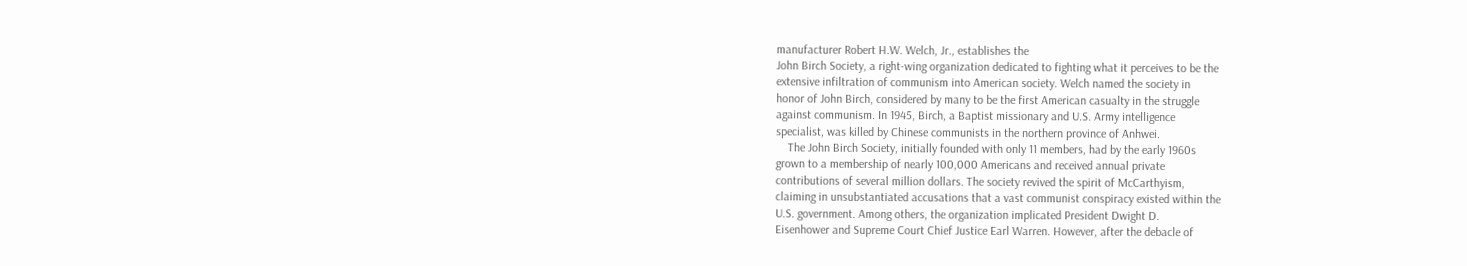manufacturer Robert H.W. Welch, Jr., establishes the
John Birch Society, a right-wing organization dedicated to fighting what it perceives to be the
extensive infiltration of communism into American society. Welch named the society in
honor of John Birch, considered by many to be the first American casualty in the struggle
against communism. In 1945, Birch, a Baptist missionary and U.S. Army intelligence
specialist, was killed by Chinese communists in the northern province of Anhwei.
    The John Birch Society, initially founded with only 11 members, had by the early 1960s
grown to a membership of nearly 100,000 Americans and received annual private
contributions of several million dollars. The society revived the spirit of McCarthyism,
claiming in unsubstantiated accusations that a vast communist conspiracy existed within the
U.S. government. Among others, the organization implicated President Dwight D.
Eisenhower and Supreme Court Chief Justice Earl Warren. However, after the debacle of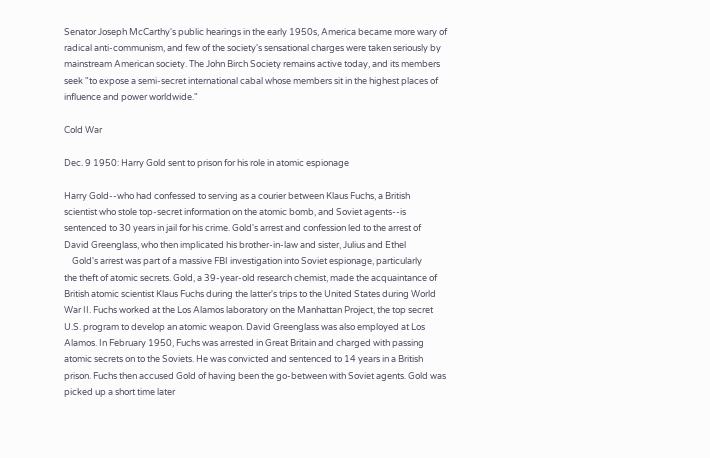Senator Joseph McCarthy's public hearings in the early 1950s, America became more wary of
radical anti-communism, and few of the society's sensational charges were taken seriously by
mainstream American society. The John Birch Society remains active today, and its members
seek "to expose a semi-secret international cabal whose members sit in the highest places of
influence and power worldwide."

Cold War

Dec. 9 1950: Harry Gold sent to prison for his role in atomic espionage

Harry Gold--who had confessed to serving as a courier between Klaus Fuchs, a British
scientist who stole top-secret information on the atomic bomb, and Soviet agents--is
sentenced to 30 years in jail for his crime. Gold's arrest and confession led to the arrest of
David Greenglass, who then implicated his brother-in-law and sister, Julius and Ethel
    Gold's arrest was part of a massive FBI investigation into Soviet espionage, particularly
the theft of atomic secrets. Gold, a 39-year-old research chemist, made the acquaintance of
British atomic scientist Klaus Fuchs during the latter's trips to the United States during World
War II. Fuchs worked at the Los Alamos laboratory on the Manhattan Project, the top secret
U.S. program to develop an atomic weapon. David Greenglass was also employed at Los
Alamos. In February 1950, Fuchs was arrested in Great Britain and charged with passing
atomic secrets on to the Soviets. He was convicted and sentenced to 14 years in a British
prison. Fuchs then accused Gold of having been the go-between with Soviet agents. Gold was
picked up a short time later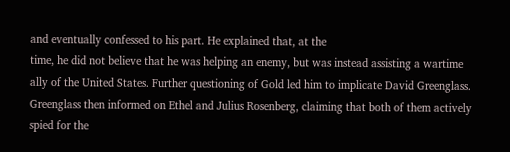and eventually confessed to his part. He explained that, at the
time, he did not believe that he was helping an enemy, but was instead assisting a wartime
ally of the United States. Further questioning of Gold led him to implicate David Greenglass.
Greenglass then informed on Ethel and Julius Rosenberg, claiming that both of them actively
spied for the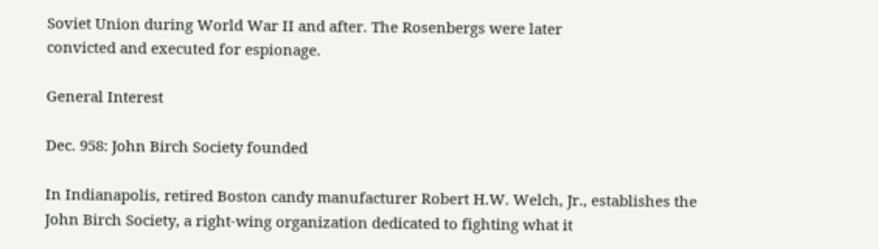Soviet Union during World War II and after. The Rosenbergs were later
convicted and executed for espionage.

General Interest

Dec. 958: John Birch Society founded

In Indianapolis, retired Boston candy manufacturer Robert H.W. Welch, Jr., establishes the
John Birch Society, a right-wing organization dedicated to fighting what it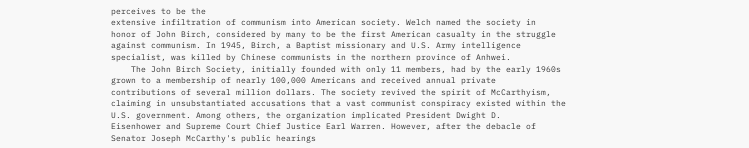perceives to be the
extensive infiltration of communism into American society. Welch named the society in
honor of John Birch, considered by many to be the first American casualty in the struggle
against communism. In 1945, Birch, a Baptist missionary and U.S. Army intelligence
specialist, was killed by Chinese communists in the northern province of Anhwei.
    The John Birch Society, initially founded with only 11 members, had by the early 1960s
grown to a membership of nearly 100,000 Americans and received annual private
contributions of several million dollars. The society revived the spirit of McCarthyism,
claiming in unsubstantiated accusations that a vast communist conspiracy existed within the
U.S. government. Among others, the organization implicated President Dwight D.
Eisenhower and Supreme Court Chief Justice Earl Warren. However, after the debacle of
Senator Joseph McCarthy's public hearings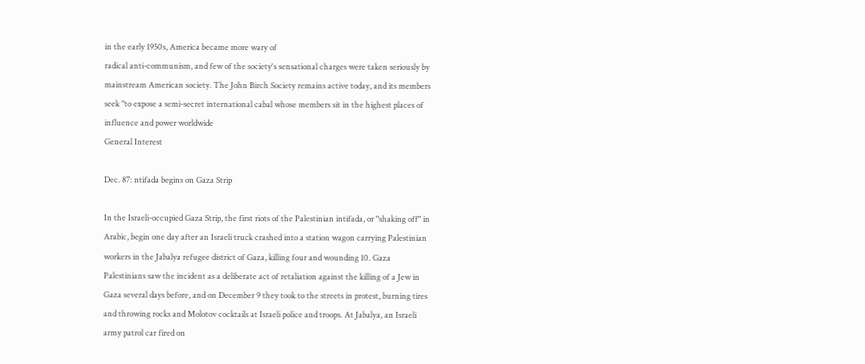in the early 1950s, America became more wary of
radical anti-communism, and few of the society's sensational charges were taken seriously by
mainstream American society. The John Birch Society remains active today, and its members
seek "to expose a semi-secret international cabal whose members sit in the highest places of
influence and power worldwide
General Interest

Dec. 87: ntifada begins on Gaza Strip

In the Israeli-occupied Gaza Strip, the first riots of the Palestinian intifada, or "shaking off" in
Arabic, begin one day after an Israeli truck crashed into a station wagon carrying Palestinian
workers in the Jabalya refugee district of Gaza, killing four and wounding 10. Gaza
Palestinians saw the incident as a deliberate act of retaliation against the killing of a Jew in
Gaza several days before, and on December 9 they took to the streets in protest, burning tires
and throwing rocks and Molotov cocktails at Israeli police and troops. At Jabalya, an Israeli
army patrol car fired on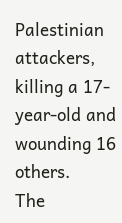Palestinian attackers, killing a 17-year-old and wounding 16 others.
The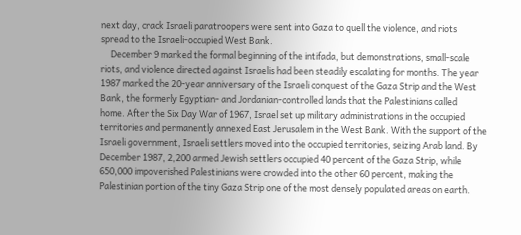next day, crack Israeli paratroopers were sent into Gaza to quell the violence, and riots
spread to the Israeli-occupied West Bank.
     December 9 marked the formal beginning of the intifada, but demonstrations, small-scale
riots, and violence directed against Israelis had been steadily escalating for months. The year
1987 marked the 20-year anniversary of the Israeli conquest of the Gaza Strip and the West
Bank, the formerly Egyptian- and Jordanian-controlled lands that the Palestinians called
home. After the Six Day War of 1967, Israel set up military administrations in the occupied
territories and permanently annexed East Jerusalem in the West Bank. With the support of the
Israeli government, Israeli settlers moved into the occupied territories, seizing Arab land. By
December 1987, 2,200 armed Jewish settlers occupied 40 percent of the Gaza Strip, while
650,000 impoverished Palestinians were crowded into the other 60 percent, making the
Palestinian portion of the tiny Gaza Strip one of the most densely populated areas on earth.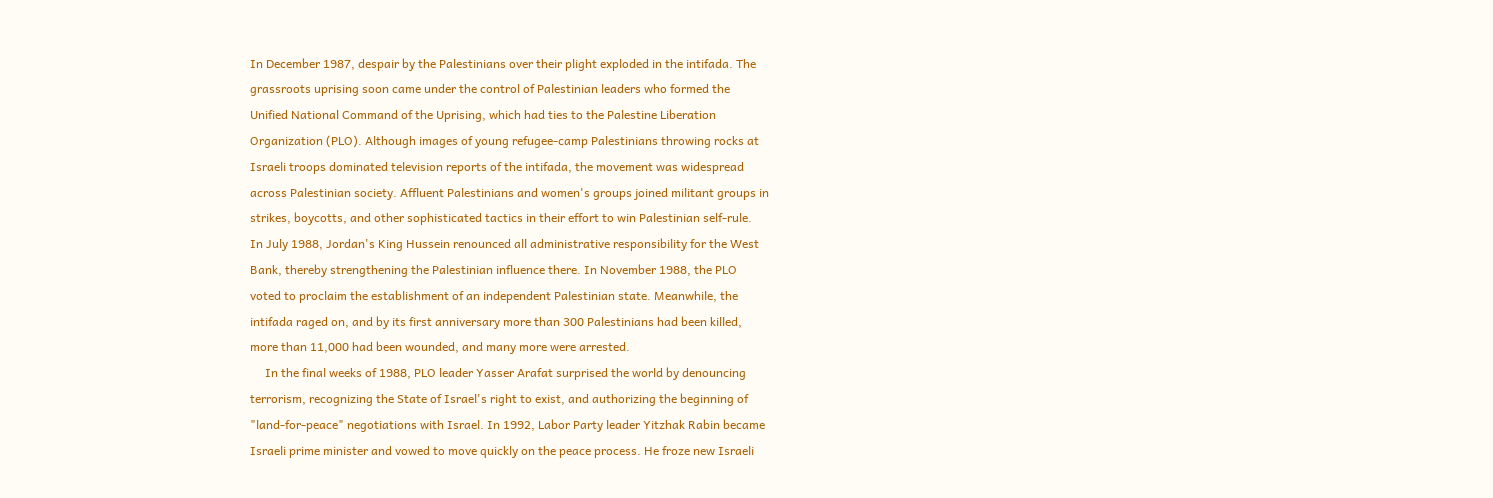In December 1987, despair by the Palestinians over their plight exploded in the intifada. The
grassroots uprising soon came under the control of Palestinian leaders who formed the
Unified National Command of the Uprising, which had ties to the Palestine Liberation
Organization (PLO). Although images of young refugee-camp Palestinians throwing rocks at
Israeli troops dominated television reports of the intifada, the movement was widespread
across Palestinian society. Affluent Palestinians and women's groups joined militant groups in
strikes, boycotts, and other sophisticated tactics in their effort to win Palestinian self-rule.
In July 1988, Jordan's King Hussein renounced all administrative responsibility for the West
Bank, thereby strengthening the Palestinian influence there. In November 1988, the PLO
voted to proclaim the establishment of an independent Palestinian state. Meanwhile, the
intifada raged on, and by its first anniversary more than 300 Palestinians had been killed,
more than 11,000 had been wounded, and many more were arrested.
     In the final weeks of 1988, PLO leader Yasser Arafat surprised the world by denouncing
terrorism, recognizing the State of Israel's right to exist, and authorizing the beginning of
"land-for-peace" negotiations with Israel. In 1992, Labor Party leader Yitzhak Rabin became
Israeli prime minister and vowed to move quickly on the peace process. He froze new Israeli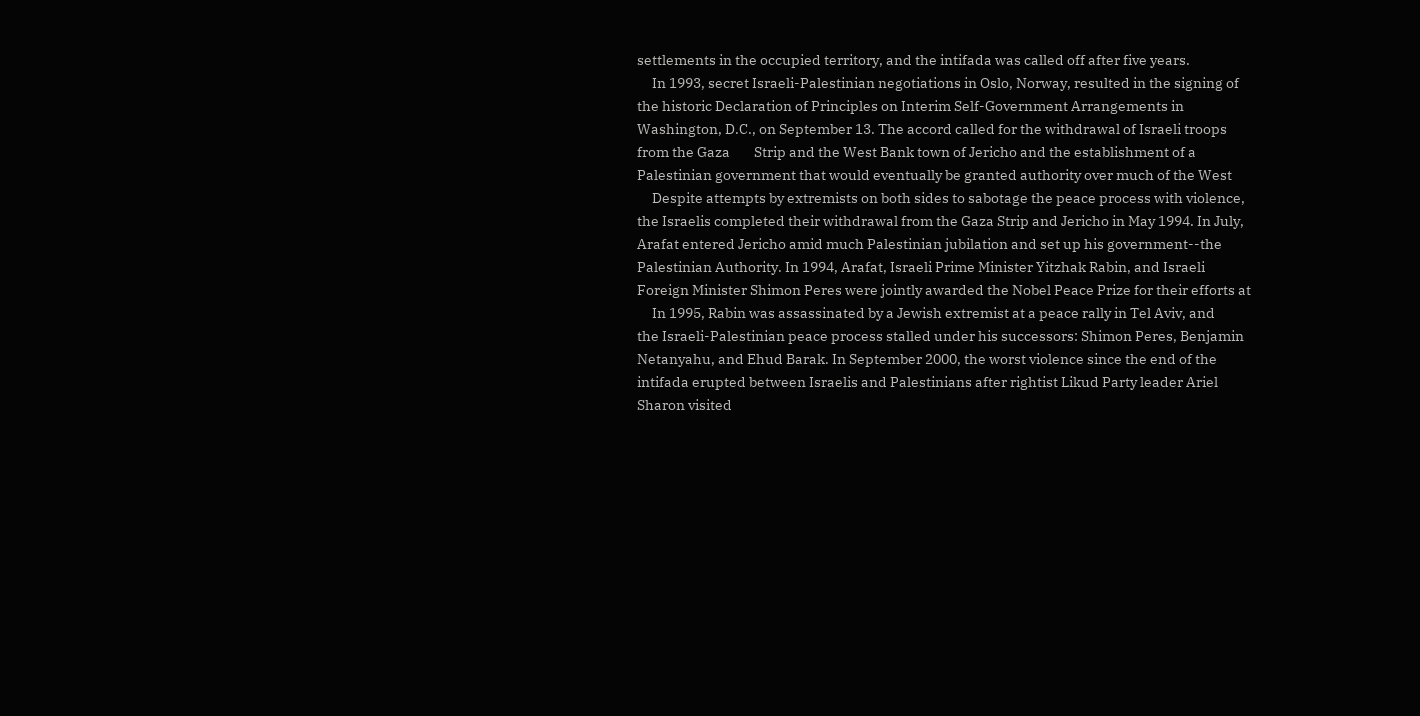settlements in the occupied territory, and the intifada was called off after five years.
     In 1993, secret Israeli-Palestinian negotiations in Oslo, Norway, resulted in the signing of
the historic Declaration of Principles on Interim Self-Government Arrangements in
Washington, D.C., on September 13. The accord called for the withdrawal of Israeli troops
from the Gaza        Strip and the West Bank town of Jericho and the establishment of a
Palestinian government that would eventually be granted authority over much of the West
     Despite attempts by extremists on both sides to sabotage the peace process with violence,
the Israelis completed their withdrawal from the Gaza Strip and Jericho in May 1994. In July,
Arafat entered Jericho amid much Palestinian jubilation and set up his government--the
Palestinian Authority. In 1994, Arafat, Israeli Prime Minister Yitzhak Rabin, and Israeli
Foreign Minister Shimon Peres were jointly awarded the Nobel Peace Prize for their efforts at
     In 1995, Rabin was assassinated by a Jewish extremist at a peace rally in Tel Aviv, and
the Israeli-Palestinian peace process stalled under his successors: Shimon Peres, Benjamin
Netanyahu, and Ehud Barak. In September 2000, the worst violence since the end of the
intifada erupted between Israelis and Palestinians after rightist Likud Party leader Ariel
Sharon visited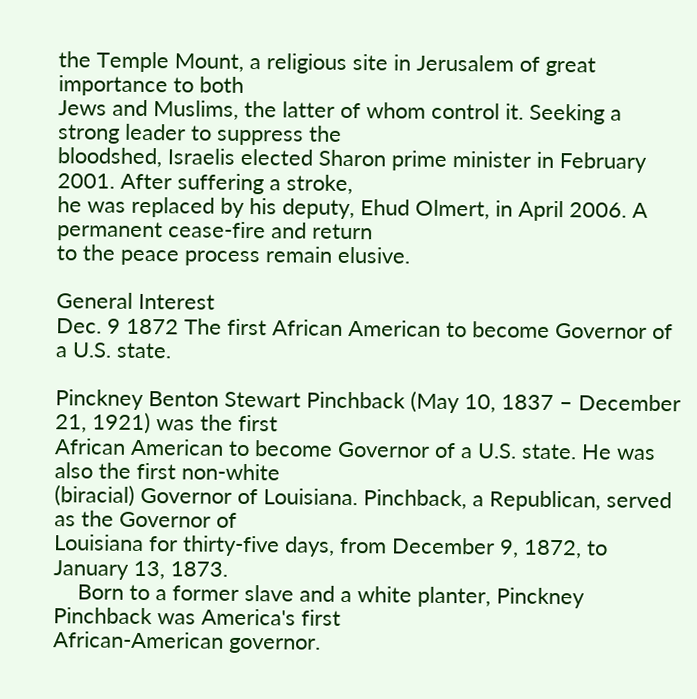the Temple Mount, a religious site in Jerusalem of great importance to both
Jews and Muslims, the latter of whom control it. Seeking a strong leader to suppress the
bloodshed, Israelis elected Sharon prime minister in February 2001. After suffering a stroke,
he was replaced by his deputy, Ehud Olmert, in April 2006. A permanent cease-fire and return
to the peace process remain elusive.

General Interest
Dec. 9 1872 The first African American to become Governor of a U.S. state.

Pinckney Benton Stewart Pinchback (May 10, 1837 – December 21, 1921) was the first
African American to become Governor of a U.S. state. He was also the first non-white
(biracial) Governor of Louisiana. Pinchback, a Republican, served as the Governor of
Louisiana for thirty-five days, from December 9, 1872, to January 13, 1873.
    Born to a former slave and a white planter, Pinckney Pinchback was America's first
African-American governor.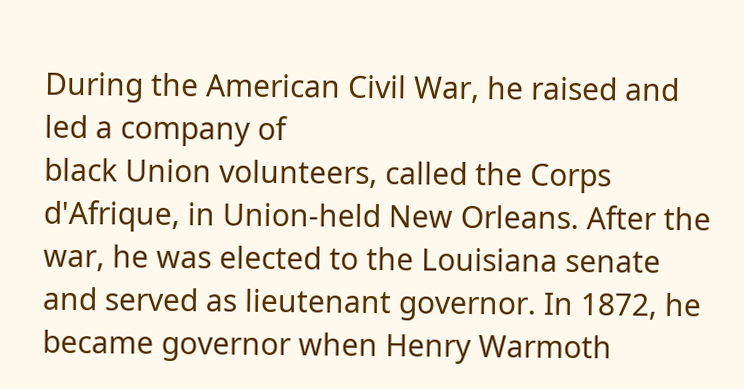During the American Civil War, he raised and led a company of
black Union volunteers, called the Corps d'Afrique, in Union-held New Orleans. After the
war, he was elected to the Louisiana senate and served as lieutenant governor. In 1872, he
became governor when Henry Warmoth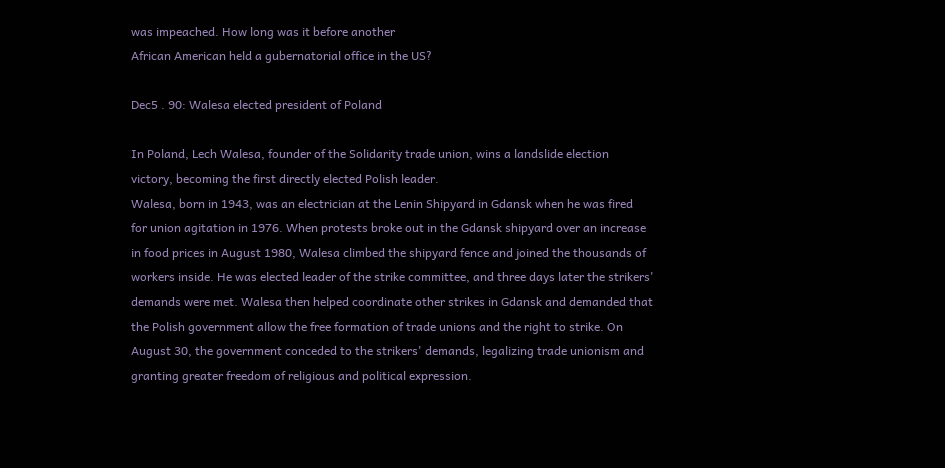was impeached. How long was it before another
African American held a gubernatorial office in the US?

Dec5 . 90: Walesa elected president of Poland

In Poland, Lech Walesa, founder of the Solidarity trade union, wins a landslide election
victory, becoming the first directly elected Polish leader.
Walesa, born in 1943, was an electrician at the Lenin Shipyard in Gdansk when he was fired
for union agitation in 1976. When protests broke out in the Gdansk shipyard over an increase
in food prices in August 1980, Walesa climbed the shipyard fence and joined the thousands of
workers inside. He was elected leader of the strike committee, and three days later the strikers'
demands were met. Walesa then helped coordinate other strikes in Gdansk and demanded that
the Polish government allow the free formation of trade unions and the right to strike. On
August 30, the government conceded to the strikers' demands, legalizing trade unionism and
granting greater freedom of religious and political expression.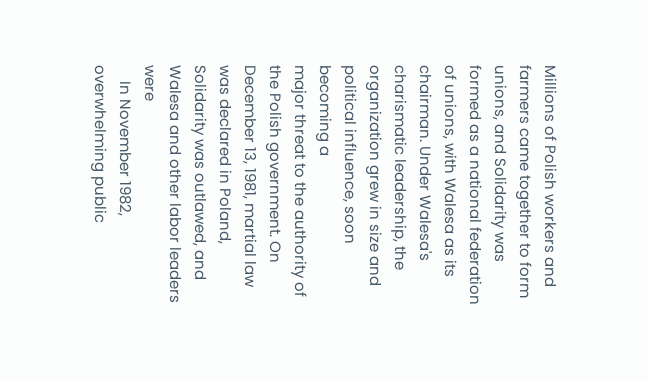Millions of Polish workers and farmers came together to form unions, and Solidarity was
formed as a national federation of unions, with Walesa as its chairman. Under Walesa's
charismatic leadership, the organization grew in size and political influence, soon becoming a
major threat to the authority of the Polish government. On December 13, 1981, martial law
was declared in Poland, Solidarity was outlawed, and Walesa and other labor leaders were
    In November 1982, overwhelming public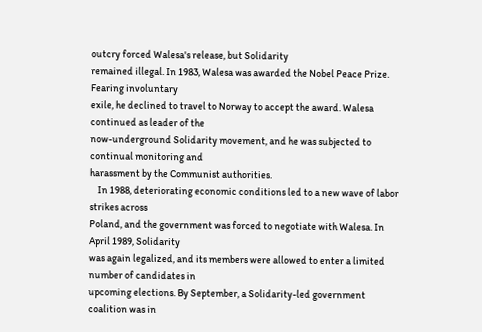outcry forced Walesa's release, but Solidarity
remained illegal. In 1983, Walesa was awarded the Nobel Peace Prize. Fearing involuntary
exile, he declined to travel to Norway to accept the award. Walesa continued as leader of the
now-underground Solidarity movement, and he was subjected to continual monitoring and
harassment by the Communist authorities.
    In 1988, deteriorating economic conditions led to a new wave of labor strikes across
Poland, and the government was forced to negotiate with Walesa. In April 1989, Solidarity
was again legalized, and its members were allowed to enter a limited number of candidates in
upcoming elections. By September, a Solidarity-led government coalition was in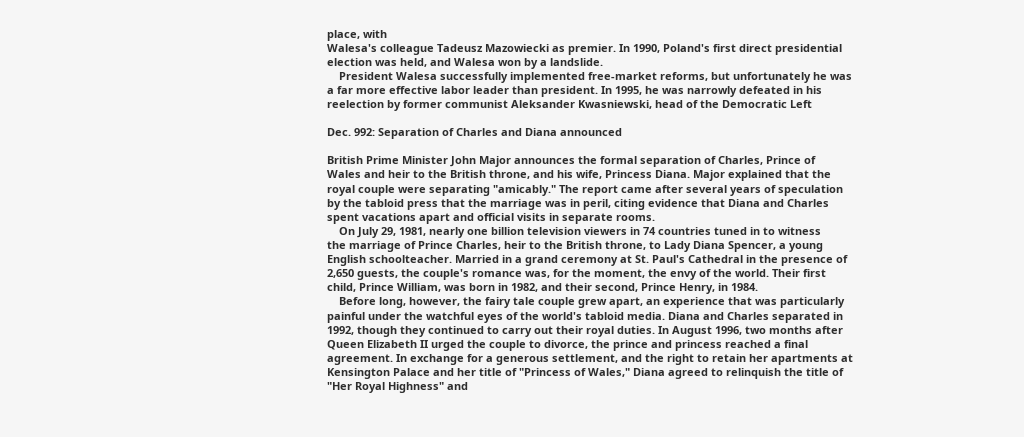place, with
Walesa's colleague Tadeusz Mazowiecki as premier. In 1990, Poland's first direct presidential
election was held, and Walesa won by a landslide.
    President Walesa successfully implemented free-market reforms, but unfortunately he was
a far more effective labor leader than president. In 1995, he was narrowly defeated in his
reelection by former communist Aleksander Kwasniewski, head of the Democratic Left

Dec. 992: Separation of Charles and Diana announced

British Prime Minister John Major announces the formal separation of Charles, Prince of
Wales and heir to the British throne, and his wife, Princess Diana. Major explained that the
royal couple were separating "amicably." The report came after several years of speculation
by the tabloid press that the marriage was in peril, citing evidence that Diana and Charles
spent vacations apart and official visits in separate rooms.
    On July 29, 1981, nearly one billion television viewers in 74 countries tuned in to witness
the marriage of Prince Charles, heir to the British throne, to Lady Diana Spencer, a young
English schoolteacher. Married in a grand ceremony at St. Paul's Cathedral in the presence of
2,650 guests, the couple's romance was, for the moment, the envy of the world. Their first
child, Prince William, was born in 1982, and their second, Prince Henry, in 1984.
    Before long, however, the fairy tale couple grew apart, an experience that was particularly
painful under the watchful eyes of the world's tabloid media. Diana and Charles separated in
1992, though they continued to carry out their royal duties. In August 1996, two months after
Queen Elizabeth II urged the couple to divorce, the prince and princess reached a final
agreement. In exchange for a generous settlement, and the right to retain her apartments at
Kensington Palace and her title of "Princess of Wales," Diana agreed to relinquish the title of
"Her Royal Highness" and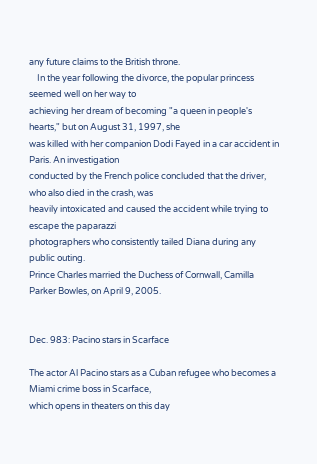any future claims to the British throne.
    In the year following the divorce, the popular princess seemed well on her way to
achieving her dream of becoming "a queen in people's hearts," but on August 31, 1997, she
was killed with her companion Dodi Fayed in a car accident in Paris. An investigation
conducted by the French police concluded that the driver, who also died in the crash, was
heavily intoxicated and caused the accident while trying to escape the paparazzi
photographers who consistently tailed Diana during any public outing.
Prince Charles married the Duchess of Cornwall, Camilla Parker Bowles, on April 9, 2005.


Dec. 983: Pacino stars in Scarface

The actor Al Pacino stars as a Cuban refugee who becomes a Miami crime boss in Scarface,
which opens in theaters on this day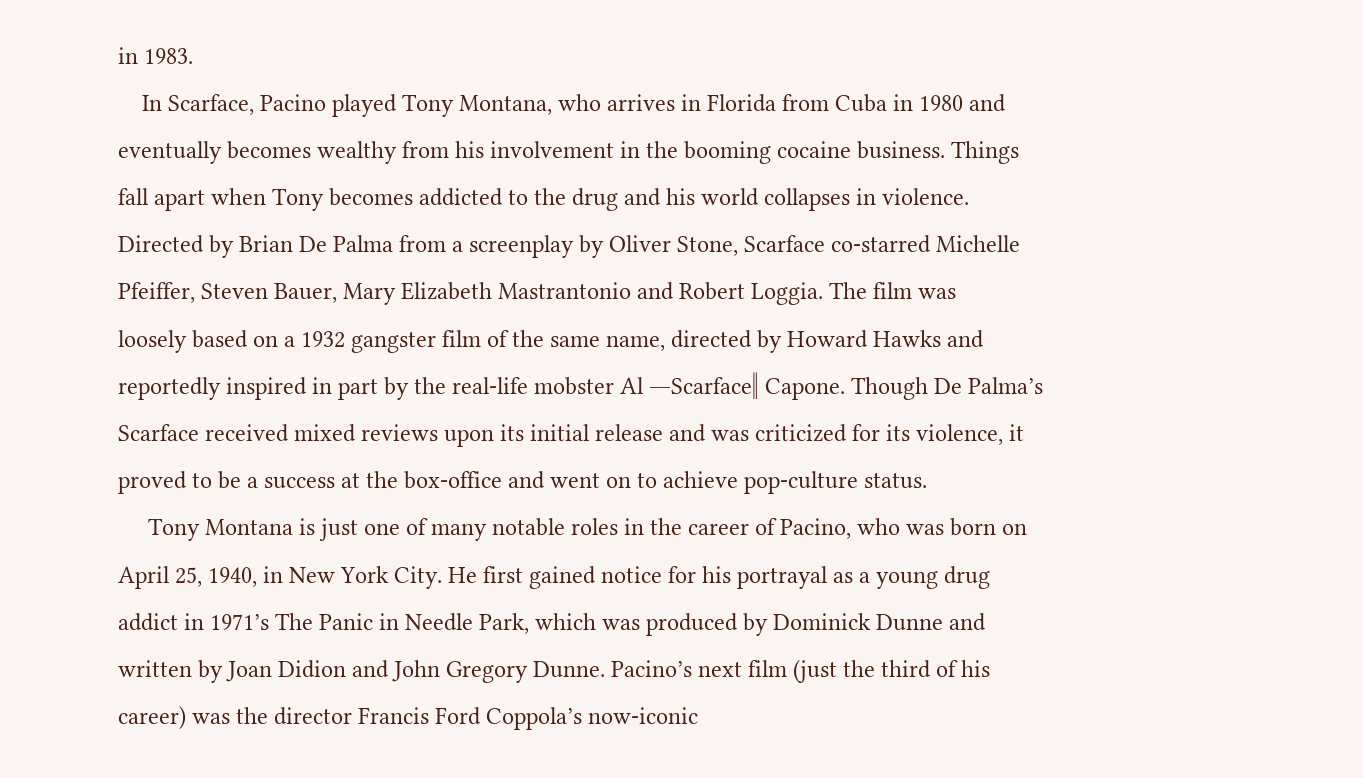in 1983.
    In Scarface, Pacino played Tony Montana, who arrives in Florida from Cuba in 1980 and
eventually becomes wealthy from his involvement in the booming cocaine business. Things
fall apart when Tony becomes addicted to the drug and his world collapses in violence.
Directed by Brian De Palma from a screenplay by Oliver Stone, Scarface co-starred Michelle
Pfeiffer, Steven Bauer, Mary Elizabeth Mastrantonio and Robert Loggia. The film was
loosely based on a 1932 gangster film of the same name, directed by Howard Hawks and
reportedly inspired in part by the real-life mobster Al ―Scarface‖ Capone. Though De Palma’s
Scarface received mixed reviews upon its initial release and was criticized for its violence, it
proved to be a success at the box-office and went on to achieve pop-culture status.
     Tony Montana is just one of many notable roles in the career of Pacino, who was born on
April 25, 1940, in New York City. He first gained notice for his portrayal as a young drug
addict in 1971’s The Panic in Needle Park, which was produced by Dominick Dunne and
written by Joan Didion and John Gregory Dunne. Pacino’s next film (just the third of his
career) was the director Francis Ford Coppola’s now-iconic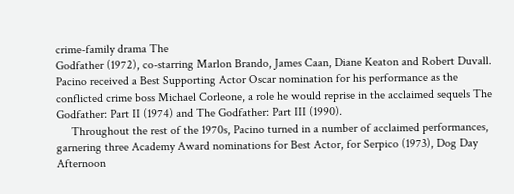crime-family drama The
Godfather (1972), co-starring Marlon Brando, James Caan, Diane Keaton and Robert Duvall.
Pacino received a Best Supporting Actor Oscar nomination for his performance as the
conflicted crime boss Michael Corleone, a role he would reprise in the acclaimed sequels The
Godfather: Part II (1974) and The Godfather: Part III (1990).
     Throughout the rest of the 1970s, Pacino turned in a number of acclaimed performances,
garnering three Academy Award nominations for Best Actor, for Serpico (1973), Dog Day
Afternoon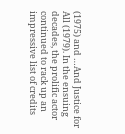(1975) and …And Justice for All (1979). In the ensuing decades, the prolific actor
continued to rack up an impressive list of credits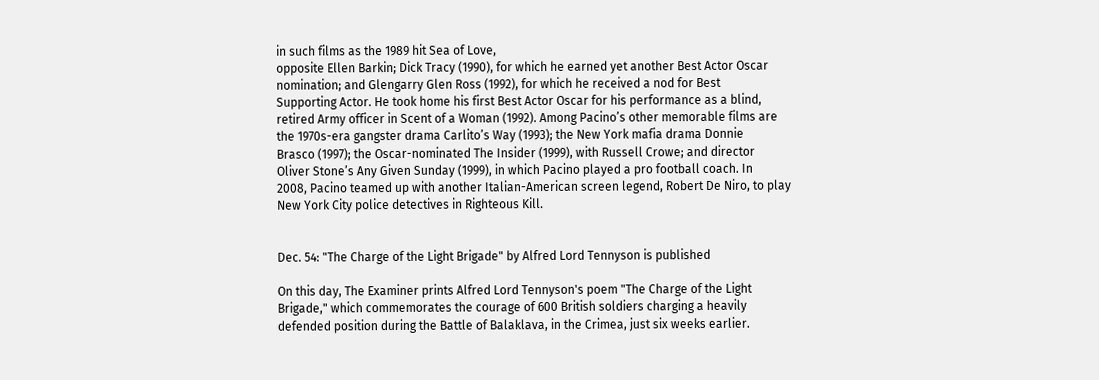in such films as the 1989 hit Sea of Love,
opposite Ellen Barkin; Dick Tracy (1990), for which he earned yet another Best Actor Oscar
nomination; and Glengarry Glen Ross (1992), for which he received a nod for Best
Supporting Actor. He took home his first Best Actor Oscar for his performance as a blind,
retired Army officer in Scent of a Woman (1992). Among Pacino’s other memorable films are
the 1970s-era gangster drama Carlito’s Way (1993); the New York mafia drama Donnie
Brasco (1997); the Oscar-nominated The Insider (1999), with Russell Crowe; and director
Oliver Stone’s Any Given Sunday (1999), in which Pacino played a pro football coach. In
2008, Pacino teamed up with another Italian-American screen legend, Robert De Niro, to play
New York City police detectives in Righteous Kill.


Dec. 54: "The Charge of the Light Brigade" by Alfred Lord Tennyson is published

On this day, The Examiner prints Alfred Lord Tennyson's poem "The Charge of the Light
Brigade," which commemorates the courage of 600 British soldiers charging a heavily
defended position during the Battle of Balaklava, in the Crimea, just six weeks earlier.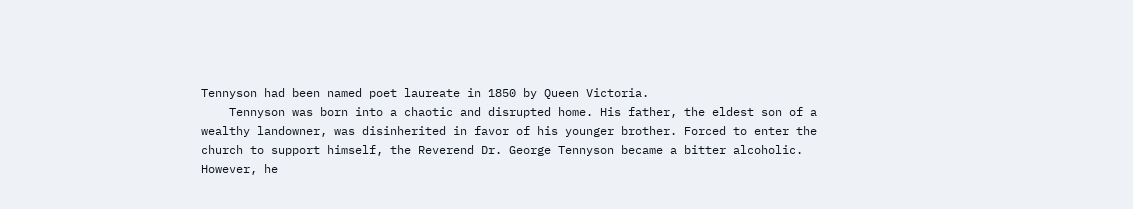Tennyson had been named poet laureate in 1850 by Queen Victoria.
    Tennyson was born into a chaotic and disrupted home. His father, the eldest son of a
wealthy landowner, was disinherited in favor of his younger brother. Forced to enter the
church to support himself, the Reverend Dr. George Tennyson became a bitter alcoholic.
However, he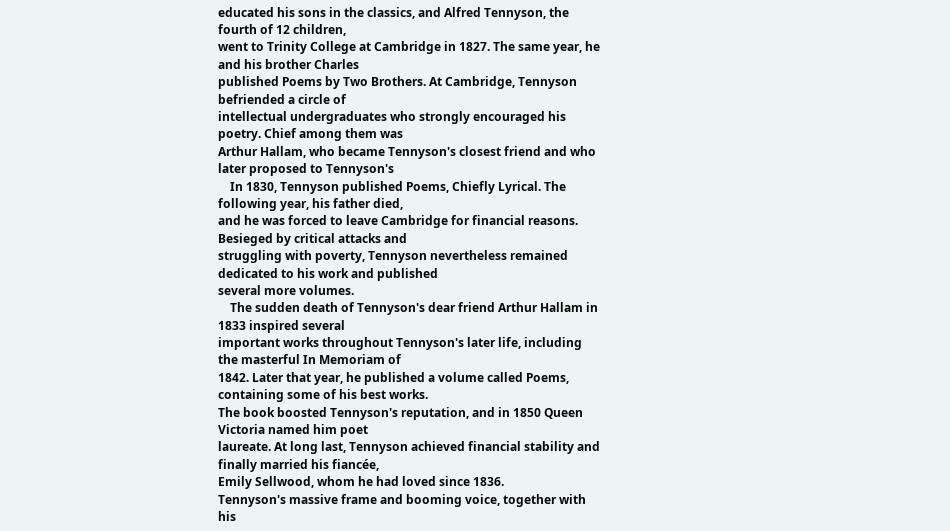educated his sons in the classics, and Alfred Tennyson, the fourth of 12 children,
went to Trinity College at Cambridge in 1827. The same year, he and his brother Charles
published Poems by Two Brothers. At Cambridge, Tennyson befriended a circle of
intellectual undergraduates who strongly encouraged his poetry. Chief among them was
Arthur Hallam, who became Tennyson's closest friend and who later proposed to Tennyson's
    In 1830, Tennyson published Poems, Chiefly Lyrical. The following year, his father died,
and he was forced to leave Cambridge for financial reasons. Besieged by critical attacks and
struggling with poverty, Tennyson nevertheless remained dedicated to his work and published
several more volumes.
    The sudden death of Tennyson's dear friend Arthur Hallam in 1833 inspired several
important works throughout Tennyson's later life, including the masterful In Memoriam of
1842. Later that year, he published a volume called Poems, containing some of his best works.
The book boosted Tennyson's reputation, and in 1850 Queen Victoria named him poet
laureate. At long last, Tennyson achieved financial stability and finally married his fiancée,
Emily Sellwood, whom he had loved since 1836.
Tennyson's massive frame and booming voice, together with his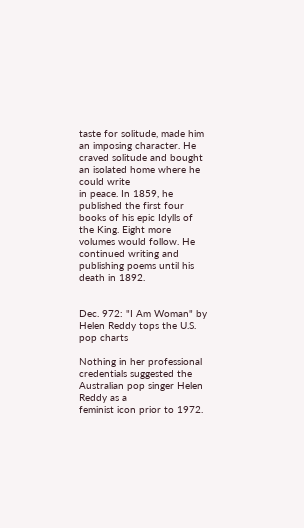taste for solitude, made him
an imposing character. He craved solitude and bought an isolated home where he could write
in peace. In 1859, he published the first four books of his epic Idylls of the King. Eight more
volumes would follow. He continued writing and publishing poems until his death in 1892.


Dec. 972: "I Am Woman" by Helen Reddy tops the U.S. pop charts

Nothing in her professional credentials suggested the Australian pop singer Helen Reddy as a
feminist icon prior to 1972.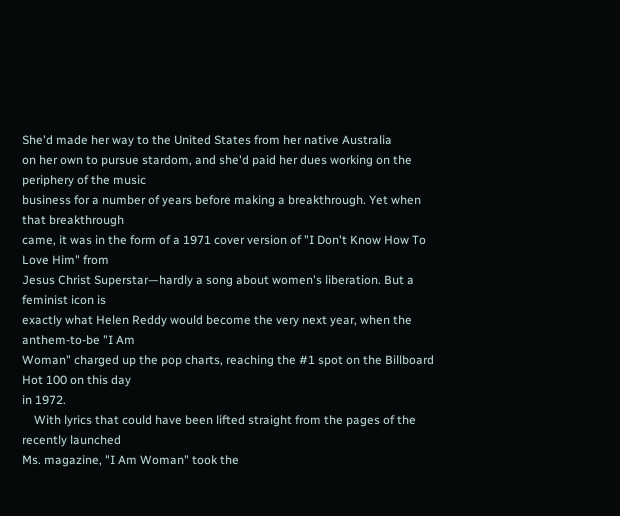She'd made her way to the United States from her native Australia
on her own to pursue stardom, and she'd paid her dues working on the periphery of the music
business for a number of years before making a breakthrough. Yet when that breakthrough
came, it was in the form of a 1971 cover version of "I Don't Know How To Love Him" from
Jesus Christ Superstar—hardly a song about women's liberation. But a feminist icon is
exactly what Helen Reddy would become the very next year, when the anthem-to-be "I Am
Woman" charged up the pop charts, reaching the #1 spot on the Billboard Hot 100 on this day
in 1972.
    With lyrics that could have been lifted straight from the pages of the recently launched
Ms. magazine, "I Am Woman" took the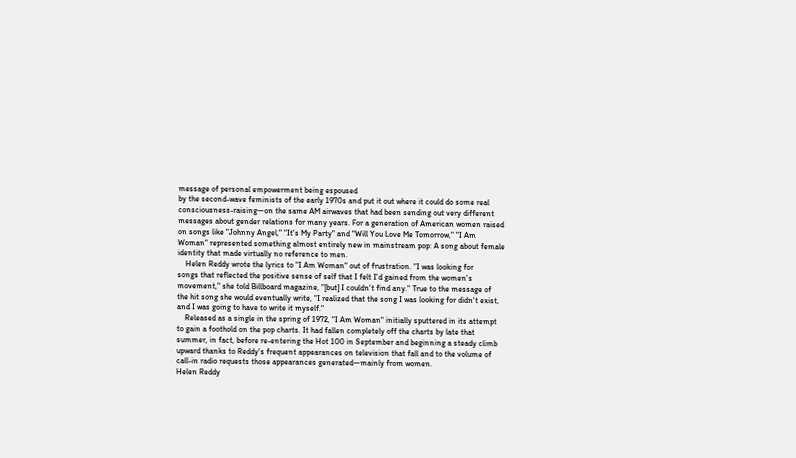message of personal empowerment being espoused
by the second-wave feminists of the early 1970s and put it out where it could do some real
consciousness-raising—on the same AM airwaves that had been sending out very different
messages about gender relations for many years. For a generation of American women raised
on songs like "Johnny Angel," "It's My Party" and "Will You Love Me Tomorrow," "I Am
Woman" represented something almost entirely new in mainstream pop: A song about female
identity that made virtually no reference to men.
    Helen Reddy wrote the lyrics to "I Am Woman" out of frustration. "I was looking for
songs that reflected the positive sense of self that I felt I'd gained from the women's
movement," she told Billboard magazine, "[but] I couldn't find any." True to the message of
the hit song she would eventually write, "I realized that the song I was looking for didn't exist,
and I was going to have to write it myself."
    Released as a single in the spring of 1972, "I Am Woman" initially sputtered in its attempt
to gain a foothold on the pop charts. It had fallen completely off the charts by late that
summer, in fact, before re-entering the Hot 100 in September and beginning a steady climb
upward thanks to Reddy's frequent appearances on television that fall and to the volume of
call-in radio requests those appearances generated—mainly from women.
Helen Reddy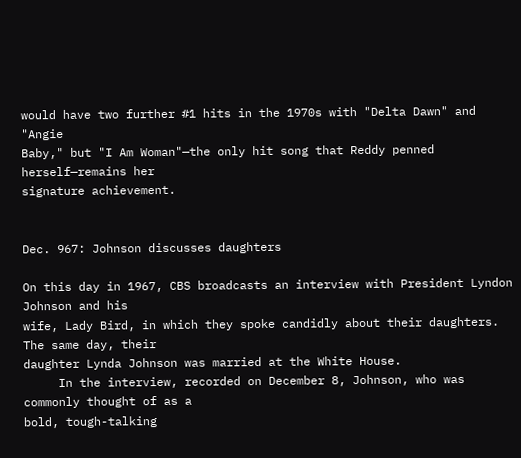would have two further #1 hits in the 1970s with "Delta Dawn" and "Angie
Baby," but "I Am Woman"—the only hit song that Reddy penned herself—remains her
signature achievement.


Dec. 967: Johnson discusses daughters

On this day in 1967, CBS broadcasts an interview with President Lyndon Johnson and his
wife, Lady Bird, in which they spoke candidly about their daughters. The same day, their
daughter Lynda Johnson was married at the White House.
     In the interview, recorded on December 8, Johnson, who was commonly thought of as a
bold, tough-talking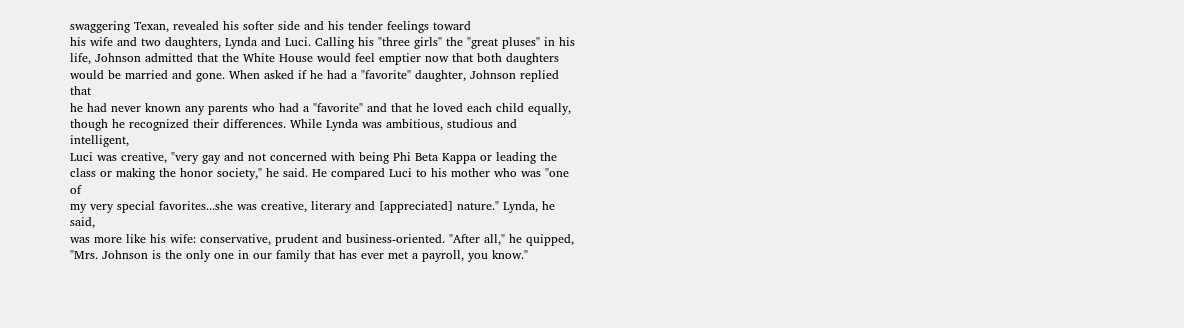swaggering Texan, revealed his softer side and his tender feelings toward
his wife and two daughters, Lynda and Luci. Calling his "three girls" the "great pluses" in his
life, Johnson admitted that the White House would feel emptier now that both daughters
would be married and gone. When asked if he had a "favorite" daughter, Johnson replied that
he had never known any parents who had a "favorite" and that he loved each child equally,
though he recognized their differences. While Lynda was ambitious, studious and intelligent,
Luci was creative, "very gay and not concerned with being Phi Beta Kappa or leading the
class or making the honor society," he said. He compared Luci to his mother who was "one of
my very special favorites...she was creative, literary and [appreciated] nature." Lynda, he said,
was more like his wife: conservative, prudent and business-oriented. "After all," he quipped,
"Mrs. Johnson is the only one in our family that has ever met a payroll, you know."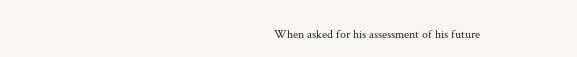When asked for his assessment of his future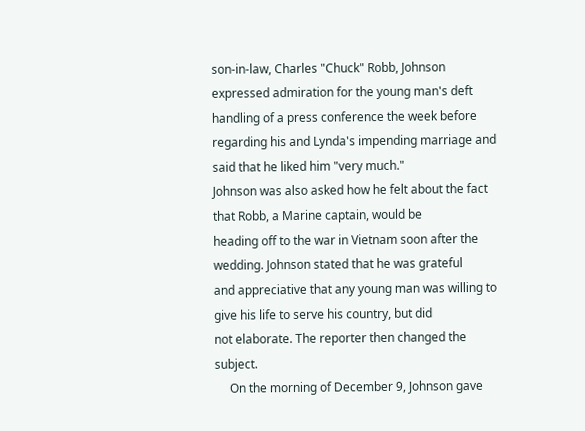son-in-law, Charles "Chuck" Robb, Johnson
expressed admiration for the young man's deft handling of a press conference the week before
regarding his and Lynda's impending marriage and said that he liked him "very much."
Johnson was also asked how he felt about the fact that Robb, a Marine captain, would be
heading off to the war in Vietnam soon after the wedding. Johnson stated that he was grateful
and appreciative that any young man was willing to give his life to serve his country, but did
not elaborate. The reporter then changed the subject.
     On the morning of December 9, Johnson gave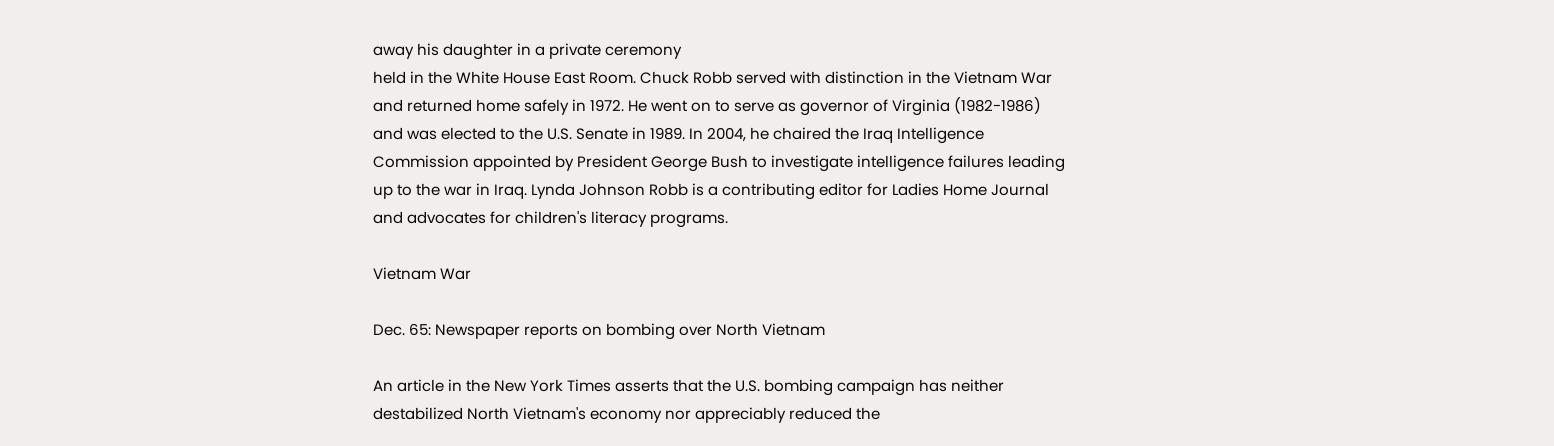away his daughter in a private ceremony
held in the White House East Room. Chuck Robb served with distinction in the Vietnam War
and returned home safely in 1972. He went on to serve as governor of Virginia (1982-1986)
and was elected to the U.S. Senate in 1989. In 2004, he chaired the Iraq Intelligence
Commission appointed by President George Bush to investigate intelligence failures leading
up to the war in Iraq. Lynda Johnson Robb is a contributing editor for Ladies Home Journal
and advocates for children's literacy programs.

Vietnam War

Dec. 65: Newspaper reports on bombing over North Vietnam

An article in the New York Times asserts that the U.S. bombing campaign has neither
destabilized North Vietnam's economy nor appreciably reduced the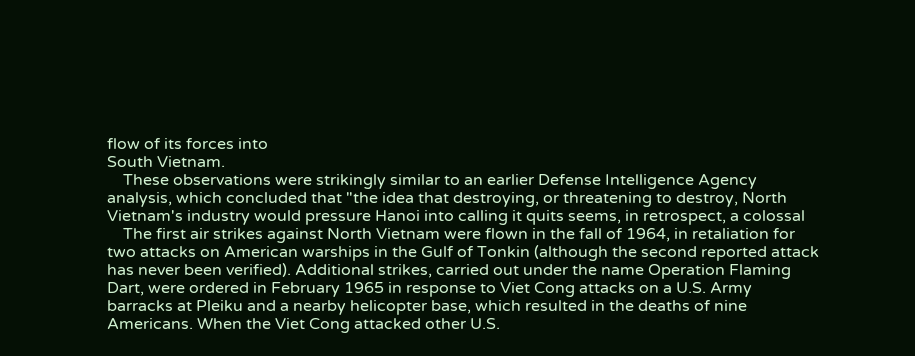flow of its forces into
South Vietnam.
    These observations were strikingly similar to an earlier Defense Intelligence Agency
analysis, which concluded that "the idea that destroying, or threatening to destroy, North
Vietnam's industry would pressure Hanoi into calling it quits seems, in retrospect, a colossal
    The first air strikes against North Vietnam were flown in the fall of 1964, in retaliation for
two attacks on American warships in the Gulf of Tonkin (although the second reported attack
has never been verified). Additional strikes, carried out under the name Operation Flaming
Dart, were ordered in February 1965 in response to Viet Cong attacks on a U.S. Army
barracks at Pleiku and a nearby helicopter base, which resulted in the deaths of nine
Americans. When the Viet Cong attacked other U.S.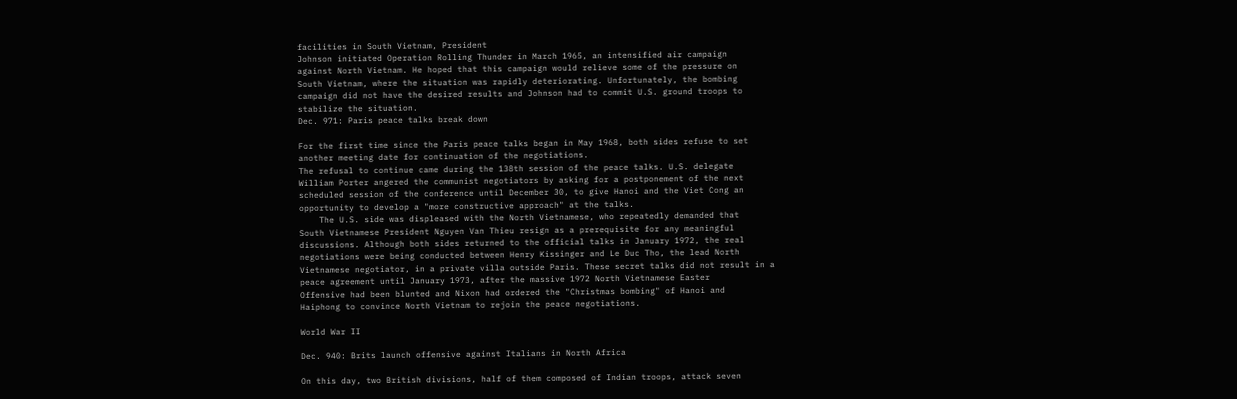facilities in South Vietnam, President
Johnson initiated Operation Rolling Thunder in March 1965, an intensified air campaign
against North Vietnam. He hoped that this campaign would relieve some of the pressure on
South Vietnam, where the situation was rapidly deteriorating. Unfortunately, the bombing
campaign did not have the desired results and Johnson had to commit U.S. ground troops to
stabilize the situation.
Dec. 971: Paris peace talks break down

For the first time since the Paris peace talks began in May 1968, both sides refuse to set
another meeting date for continuation of the negotiations.
The refusal to continue came during the 138th session of the peace talks. U.S. delegate
William Porter angered the communist negotiators by asking for a postponement of the next
scheduled session of the conference until December 30, to give Hanoi and the Viet Cong an
opportunity to develop a "more constructive approach" at the talks.
    The U.S. side was displeased with the North Vietnamese, who repeatedly demanded that
South Vietnamese President Nguyen Van Thieu resign as a prerequisite for any meaningful
discussions. Although both sides returned to the official talks in January 1972, the real
negotiations were being conducted between Henry Kissinger and Le Duc Tho, the lead North
Vietnamese negotiator, in a private villa outside Paris. These secret talks did not result in a
peace agreement until January 1973, after the massive 1972 North Vietnamese Easter
Offensive had been blunted and Nixon had ordered the "Christmas bombing" of Hanoi and
Haiphong to convince North Vietnam to rejoin the peace negotiations.

World War II

Dec. 940: Brits launch offensive against Italians in North Africa

On this day, two British divisions, half of them composed of Indian troops, attack seven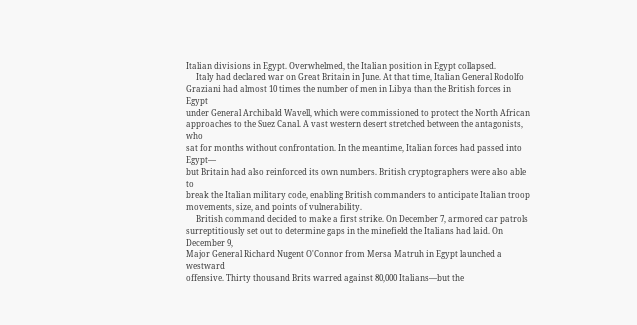Italian divisions in Egypt. Overwhelmed, the Italian position in Egypt collapsed.
     Italy had declared war on Great Britain in June. At that time, Italian General Rodolfo
Graziani had almost 10 times the number of men in Libya than the British forces in Egypt
under General Archibald Wavell, which were commissioned to protect the North African
approaches to the Suez Canal. A vast western desert stretched between the antagonists, who
sat for months without confrontation. In the meantime, Italian forces had passed into Egypt—
but Britain had also reinforced its own numbers. British cryptographers were also able to
break the Italian military code, enabling British commanders to anticipate Italian troop
movements, size, and points of vulnerability.
     British command decided to make a first strike. On December 7, armored car patrols
surreptitiously set out to determine gaps in the minefield the Italians had laid. On December 9,
Major General Richard Nugent O'Connor from Mersa Matruh in Egypt launched a westward
offensive. Thirty thousand Brits warred against 80,000 Italians—but the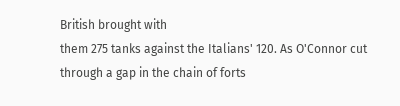British brought with
them 275 tanks against the Italians' 120. As O'Connor cut through a gap in the chain of forts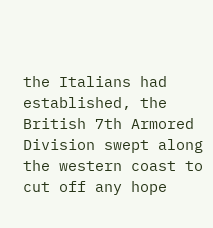the Italians had established, the British 7th Armored Division swept along the western coast to
cut off any hope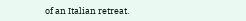of an Italian retreat.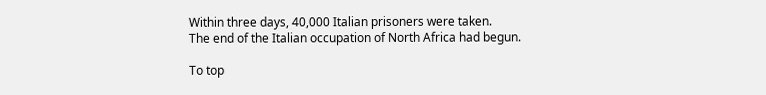Within three days, 40,000 Italian prisoners were taken.
The end of the Italian occupation of North Africa had begun.

To top